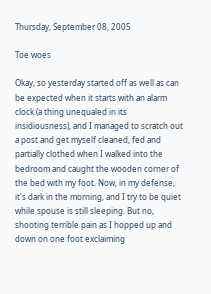Thursday, September 08, 2005

Toe woes

Okay, so yesterday started off as well as can be expected when it starts with an alarm clock (a thing unequaled in its insidiousness), and I managed to scratch out a post and get myself cleaned, fed and partially clothed when I walked into the bedroom and caught the wooden corner of the bed with my foot. Now, in my defense, it's dark in the morning, and I try to be quiet while spouse is still sleeping. But no, shooting terrible pain as I hopped up and down on one foot exclaiming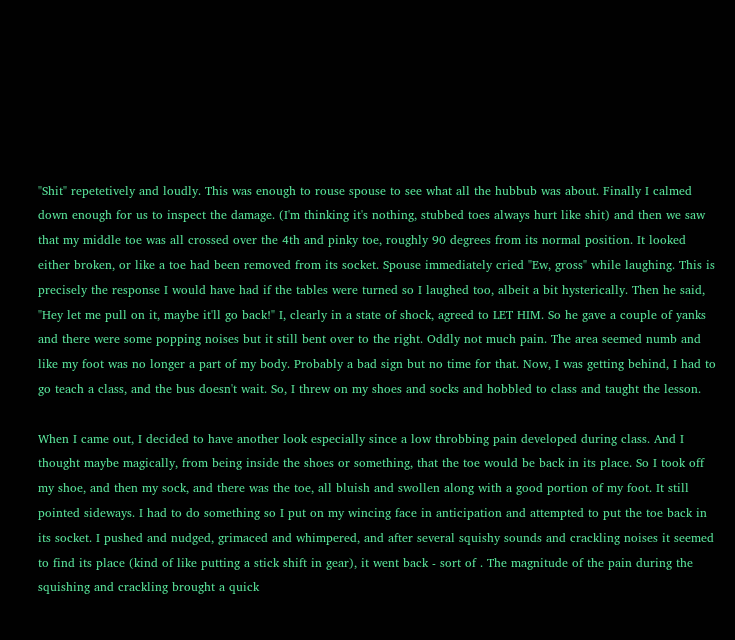"Shit" repetetively and loudly. This was enough to rouse spouse to see what all the hubbub was about. Finally I calmed down enough for us to inspect the damage. (I'm thinking it's nothing, stubbed toes always hurt like shit) and then we saw that my middle toe was all crossed over the 4th and pinky toe, roughly 90 degrees from its normal position. It looked either broken, or like a toe had been removed from its socket. Spouse immediately cried "Ew, gross" while laughing. This is precisely the response I would have had if the tables were turned so I laughed too, albeit a bit hysterically. Then he said, "Hey let me pull on it, maybe it'll go back!" I, clearly in a state of shock, agreed to LET HIM. So he gave a couple of yanks and there were some popping noises but it still bent over to the right. Oddly not much pain. The area seemed numb and like my foot was no longer a part of my body. Probably a bad sign but no time for that. Now, I was getting behind, I had to go teach a class, and the bus doesn't wait. So, I threw on my shoes and socks and hobbled to class and taught the lesson.

When I came out, I decided to have another look especially since a low throbbing pain developed during class. And I thought maybe magically, from being inside the shoes or something, that the toe would be back in its place. So I took off my shoe, and then my sock, and there was the toe, all bluish and swollen along with a good portion of my foot. It still pointed sideways. I had to do something so I put on my wincing face in anticipation and attempted to put the toe back in its socket. I pushed and nudged, grimaced and whimpered, and after several squishy sounds and crackling noises it seemed to find its place (kind of like putting a stick shift in gear), it went back - sort of . The magnitude of the pain during the squishing and crackling brought a quick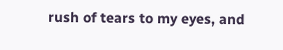rush of tears to my eyes, and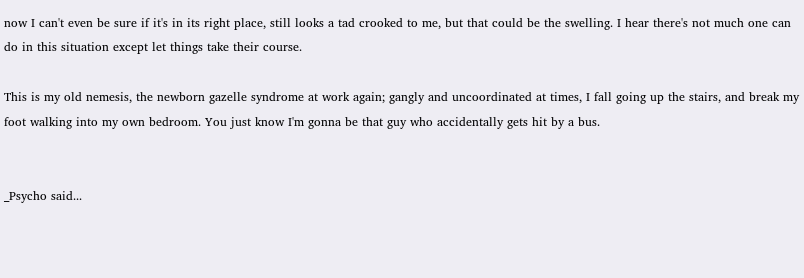now I can't even be sure if it's in its right place, still looks a tad crooked to me, but that could be the swelling. I hear there's not much one can do in this situation except let things take their course.

This is my old nemesis, the newborn gazelle syndrome at work again; gangly and uncoordinated at times, I fall going up the stairs, and break my foot walking into my own bedroom. You just know I'm gonna be that guy who accidentally gets hit by a bus.


_Psycho said...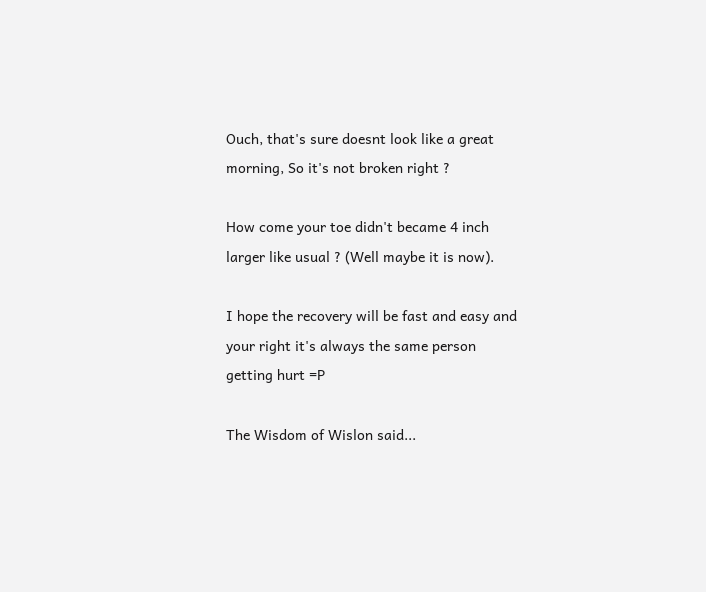Ouch, that's sure doesnt look like a great morning, So it's not broken right ?

How come your toe didn't became 4 inch larger like usual ? (Well maybe it is now).

I hope the recovery will be fast and easy and your right it's always the same person getting hurt =P

The Wisdom of Wislon said...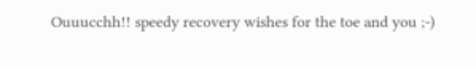Ouuucchh!! speedy recovery wishes for the toe and you ;-)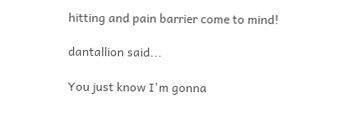hitting and pain barrier come to mind!

dantallion said...

You just know I'm gonna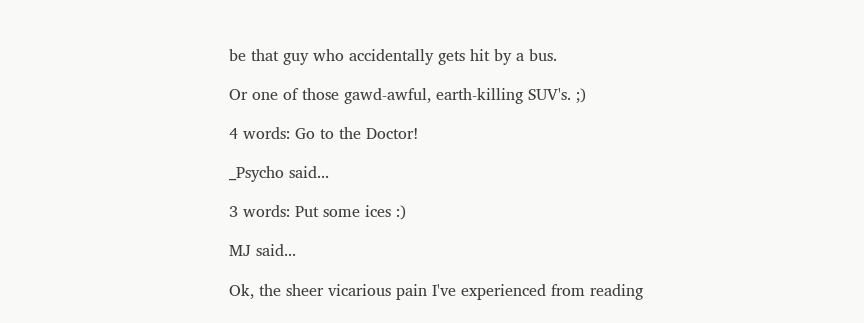be that guy who accidentally gets hit by a bus.

Or one of those gawd-awful, earth-killing SUV's. ;)

4 words: Go to the Doctor!

_Psycho said...

3 words: Put some ices :)

MJ said...

Ok, the sheer vicarious pain I've experienced from reading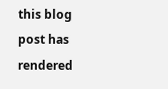this blog post has rendered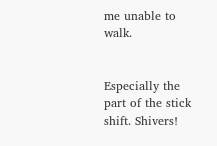me unable to walk.


Especially the part of the stick shift. Shivers!